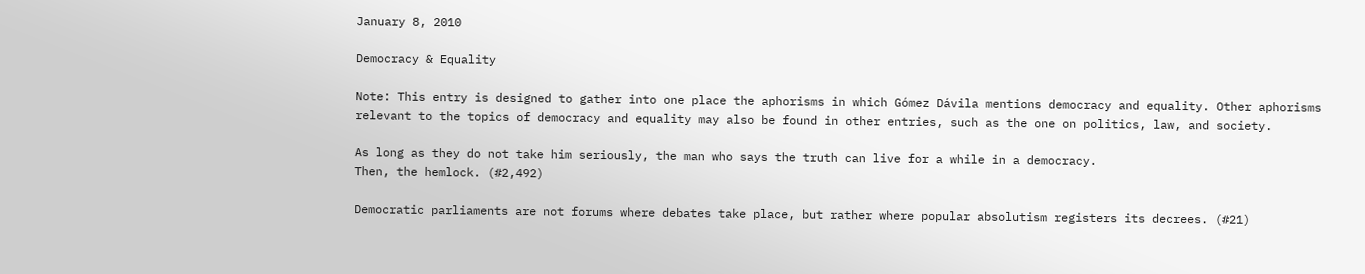January 8, 2010

Democracy & Equality

Note: This entry is designed to gather into one place the aphorisms in which Gómez Dávila mentions democracy and equality. Other aphorisms relevant to the topics of democracy and equality may also be found in other entries, such as the one on politics, law, and society.

As long as they do not take him seriously, the man who says the truth can live for a while in a democracy.
Then, the hemlock. (#2,492)

Democratic parliaments are not forums where debates take place, but rather where popular absolutism registers its decrees. (#21)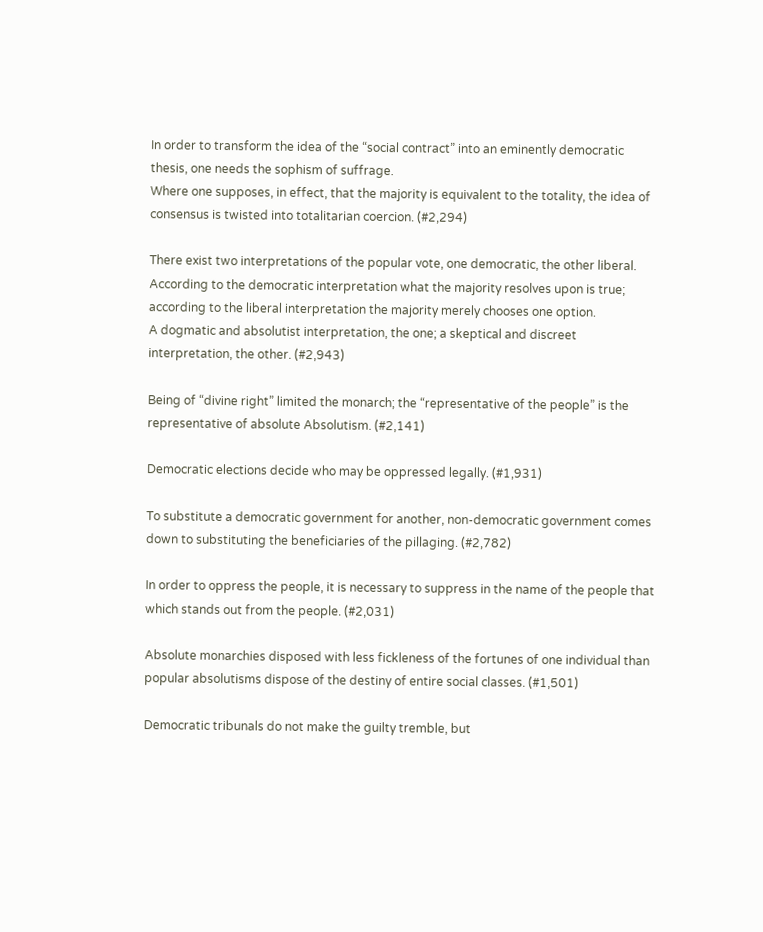In order to transform the idea of the “social contract” into an eminently democratic thesis, one needs the sophism of suffrage.
Where one supposes, in effect, that the majority is equivalent to the totality, the idea of consensus is twisted into totalitarian coercion. (#2,294)

There exist two interpretations of the popular vote, one democratic, the other liberal.
According to the democratic interpretation what the majority resolves upon is true; according to the liberal interpretation the majority merely chooses one option.
A dogmatic and absolutist interpretation, the one; a skeptical and discreet interpretation, the other. (#2,943)

Being of “divine right” limited the monarch; the “representative of the people” is the representative of absolute Absolutism. (#2,141)

Democratic elections decide who may be oppressed legally. (#1,931)

To substitute a democratic government for another, non-democratic government comes down to substituting the beneficiaries of the pillaging. (#2,782)

In order to oppress the people, it is necessary to suppress in the name of the people that which stands out from the people. (#2,031)

Absolute monarchies disposed with less fickleness of the fortunes of one individual than popular absolutisms dispose of the destiny of entire social classes. (#1,501)

Democratic tribunals do not make the guilty tremble, but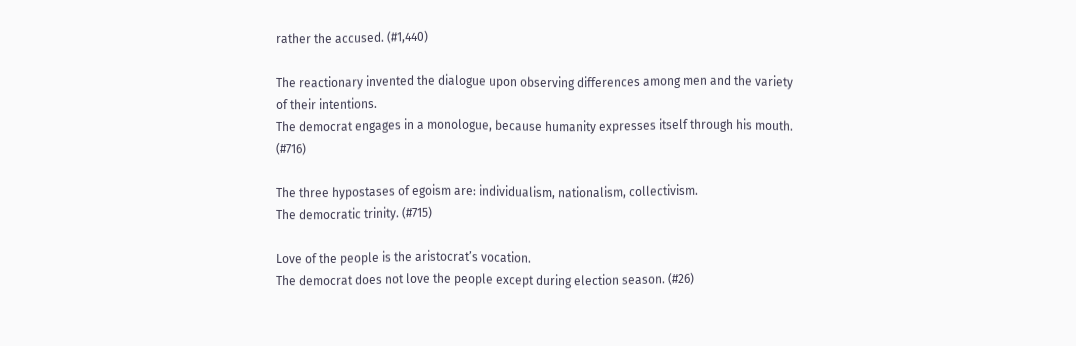rather the accused. (#1,440)

The reactionary invented the dialogue upon observing differences among men and the variety of their intentions.
The democrat engages in a monologue, because humanity expresses itself through his mouth. (#716)

The three hypostases of egoism are: individualism, nationalism, collectivism.
The democratic trinity. (#715)

Love of the people is the aristocrat’s vocation.
The democrat does not love the people except during election season. (#26)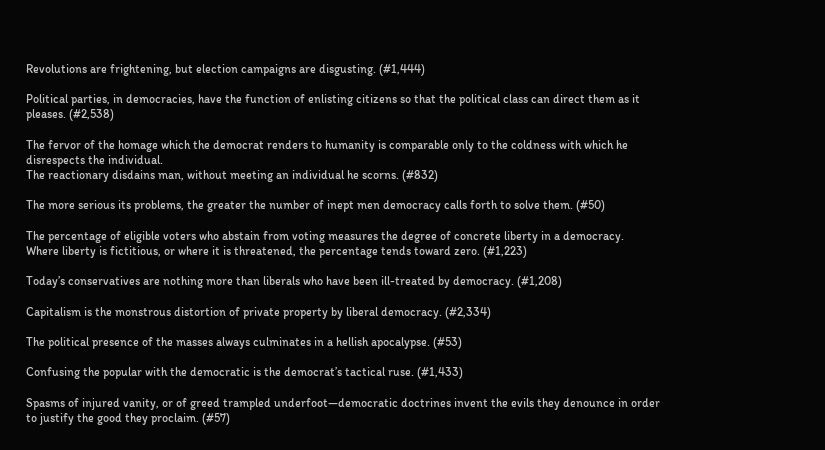Revolutions are frightening, but election campaigns are disgusting. (#1,444)

Political parties, in democracies, have the function of enlisting citizens so that the political class can direct them as it pleases. (#2,538)

The fervor of the homage which the democrat renders to humanity is comparable only to the coldness with which he disrespects the individual.
The reactionary disdains man, without meeting an individual he scorns. (#832)

The more serious its problems, the greater the number of inept men democracy calls forth to solve them. (#50)

The percentage of eligible voters who abstain from voting measures the degree of concrete liberty in a democracy.
Where liberty is fictitious, or where it is threatened, the percentage tends toward zero. (#1,223)

Today’s conservatives are nothing more than liberals who have been ill-treated by democracy. (#1,208)

Capitalism is the monstrous distortion of private property by liberal democracy. (#2,334)

The political presence of the masses always culminates in a hellish apocalypse. (#53)

Confusing the popular with the democratic is the democrat’s tactical ruse. (#1,433)

Spasms of injured vanity, or of greed trampled underfoot—democratic doctrines invent the evils they denounce in order to justify the good they proclaim. (#57)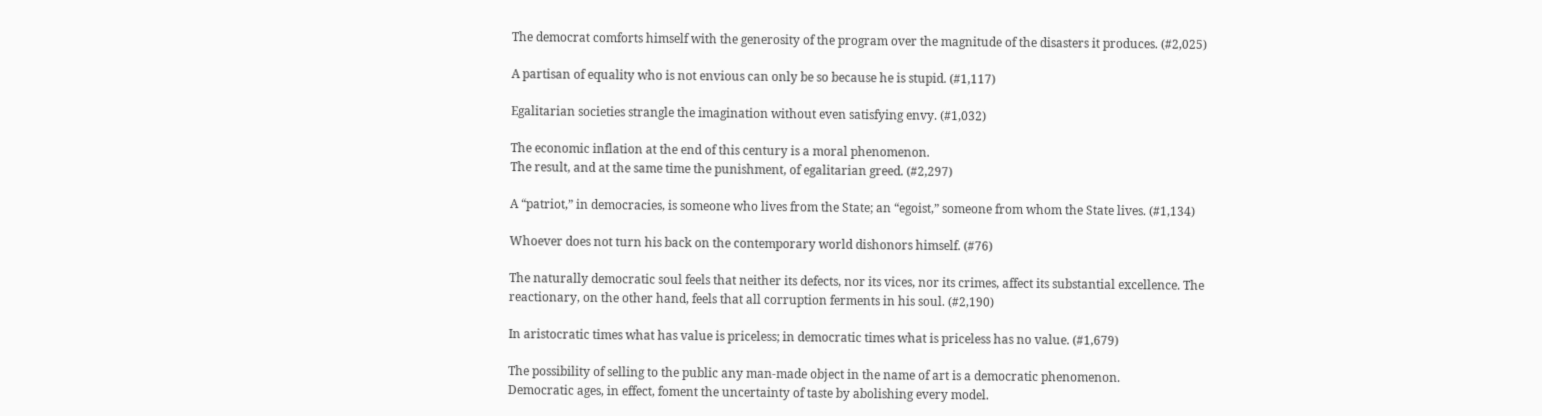The democrat comforts himself with the generosity of the program over the magnitude of the disasters it produces. (#2,025)

A partisan of equality who is not envious can only be so because he is stupid. (#1,117)

Egalitarian societies strangle the imagination without even satisfying envy. (#1,032)

The economic inflation at the end of this century is a moral phenomenon.
The result, and at the same time the punishment, of egalitarian greed. (#2,297)

A “patriot,” in democracies, is someone who lives from the State; an “egoist,” someone from whom the State lives. (#1,134)

Whoever does not turn his back on the contemporary world dishonors himself. (#76)

The naturally democratic soul feels that neither its defects, nor its vices, nor its crimes, affect its substantial excellence. The reactionary, on the other hand, feels that all corruption ferments in his soul. (#2,190)

In aristocratic times what has value is priceless; in democratic times what is priceless has no value. (#1,679)

The possibility of selling to the public any man-made object in the name of art is a democratic phenomenon.
Democratic ages, in effect, foment the uncertainty of taste by abolishing every model.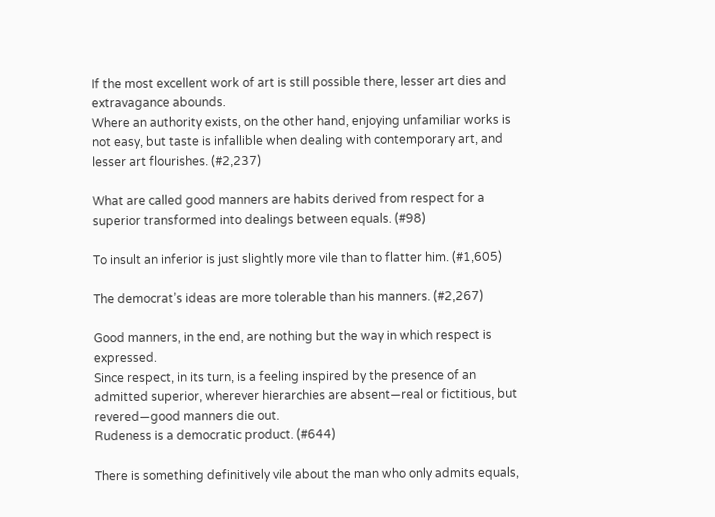If the most excellent work of art is still possible there, lesser art dies and extravagance abounds.
Where an authority exists, on the other hand, enjoying unfamiliar works is not easy, but taste is infallible when dealing with contemporary art, and lesser art flourishes. (#2,237)

What are called good manners are habits derived from respect for a superior transformed into dealings between equals. (#98)

To insult an inferior is just slightly more vile than to flatter him. (#1,605)

The democrat’s ideas are more tolerable than his manners. (#2,267)

Good manners, in the end, are nothing but the way in which respect is expressed.
Since respect, in its turn, is a feeling inspired by the presence of an admitted superior, wherever hierarchies are absent—real or fictitious, but revered—good manners die out.
Rudeness is a democratic product. (#644)

There is something definitively vile about the man who only admits equals,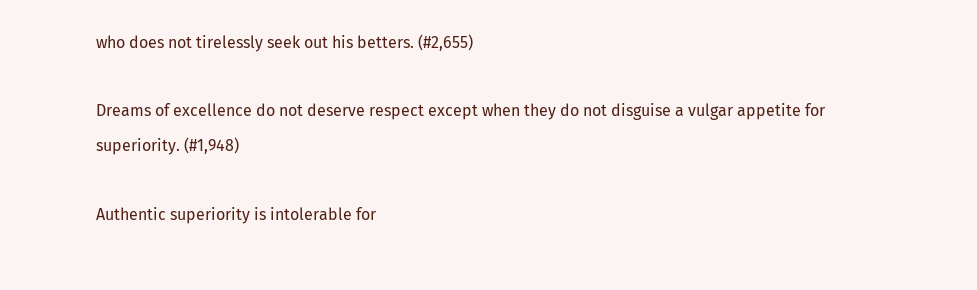who does not tirelessly seek out his betters. (#2,655)

Dreams of excellence do not deserve respect except when they do not disguise a vulgar appetite for superiority. (#1,948)

Authentic superiority is intolerable for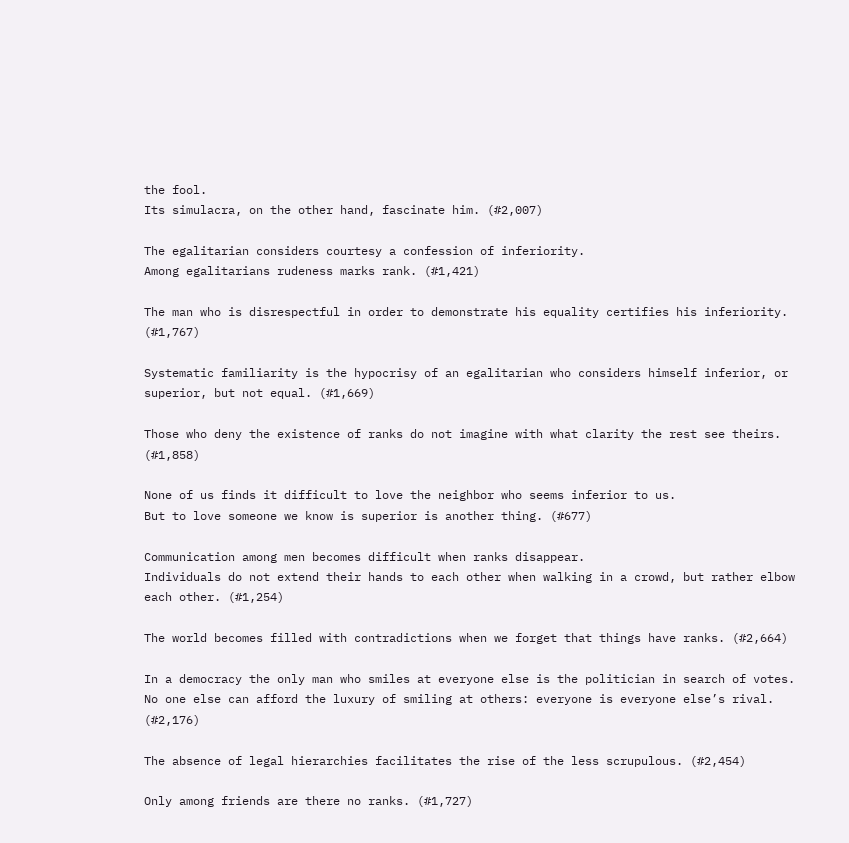the fool.
Its simulacra, on the other hand, fascinate him. (#2,007)

The egalitarian considers courtesy a confession of inferiority.
Among egalitarians rudeness marks rank. (#1,421)

The man who is disrespectful in order to demonstrate his equality certifies his inferiority. (#1,767)

Systematic familiarity is the hypocrisy of an egalitarian who considers himself inferior, or superior, but not equal. (#1,669)

Those who deny the existence of ranks do not imagine with what clarity the rest see theirs. (#1,858)

None of us finds it difficult to love the neighbor who seems inferior to us.
But to love someone we know is superior is another thing. (#677)

Communication among men becomes difficult when ranks disappear.
Individuals do not extend their hands to each other when walking in a crowd, but rather elbow each other. (#1,254)

The world becomes filled with contradictions when we forget that things have ranks. (#2,664)

In a democracy the only man who smiles at everyone else is the politician in search of votes.
No one else can afford the luxury of smiling at others: everyone is everyone else’s rival. (#2,176)

The absence of legal hierarchies facilitates the rise of the less scrupulous. (#2,454)

Only among friends are there no ranks. (#1,727)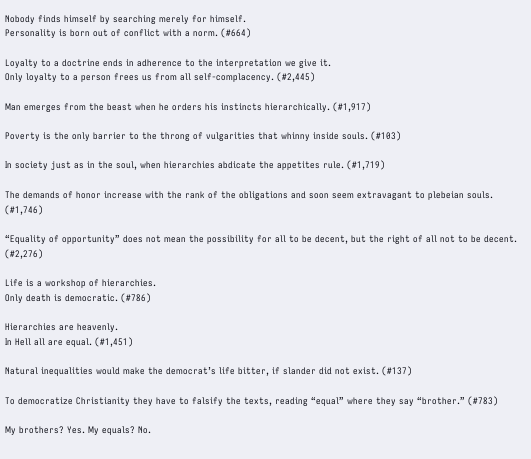Nobody finds himself by searching merely for himself.
Personality is born out of conflict with a norm. (#664)

Loyalty to a doctrine ends in adherence to the interpretation we give it.
Only loyalty to a person frees us from all self-complacency. (#2,445)

Man emerges from the beast when he orders his instincts hierarchically. (#1,917)

Poverty is the only barrier to the throng of vulgarities that whinny inside souls. (#103)

In society just as in the soul, when hierarchies abdicate the appetites rule. (#1,719)

The demands of honor increase with the rank of the obligations and soon seem extravagant to plebeian souls. (#1,746)

“Equality of opportunity” does not mean the possibility for all to be decent, but the right of all not to be decent. (#2,276)

Life is a workshop of hierarchies.
Only death is democratic. (#786)

Hierarchies are heavenly.
In Hell all are equal. (#1,451)

Natural inequalities would make the democrat’s life bitter, if slander did not exist. (#137)

To democratize Christianity they have to falsify the texts, reading “equal” where they say “brother.” (#783)

My brothers? Yes. My equals? No.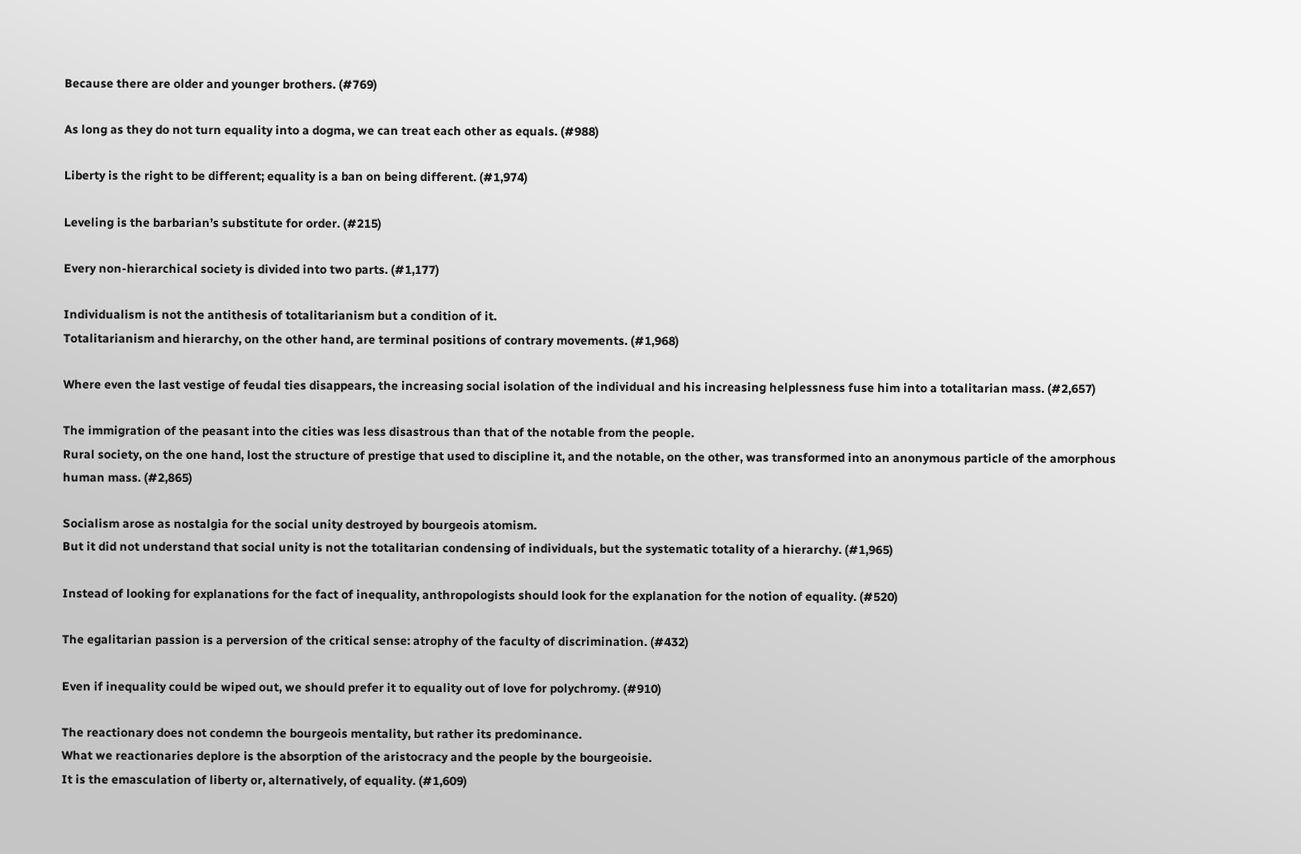Because there are older and younger brothers. (#769)

As long as they do not turn equality into a dogma, we can treat each other as equals. (#988)

Liberty is the right to be different; equality is a ban on being different. (#1,974)

Leveling is the barbarian’s substitute for order. (#215)

Every non-hierarchical society is divided into two parts. (#1,177)

Individualism is not the antithesis of totalitarianism but a condition of it.
Totalitarianism and hierarchy, on the other hand, are terminal positions of contrary movements. (#1,968)

Where even the last vestige of feudal ties disappears, the increasing social isolation of the individual and his increasing helplessness fuse him into a totalitarian mass. (#2,657)

The immigration of the peasant into the cities was less disastrous than that of the notable from the people.
Rural society, on the one hand, lost the structure of prestige that used to discipline it, and the notable, on the other, was transformed into an anonymous particle of the amorphous human mass. (#2,865)

Socialism arose as nostalgia for the social unity destroyed by bourgeois atomism.
But it did not understand that social unity is not the totalitarian condensing of individuals, but the systematic totality of a hierarchy. (#1,965)

Instead of looking for explanations for the fact of inequality, anthropologists should look for the explanation for the notion of equality. (#520)

The egalitarian passion is a perversion of the critical sense: atrophy of the faculty of discrimination. (#432)

Even if inequality could be wiped out, we should prefer it to equality out of love for polychromy. (#910)

The reactionary does not condemn the bourgeois mentality, but rather its predominance.
What we reactionaries deplore is the absorption of the aristocracy and the people by the bourgeoisie.
It is the emasculation of liberty or, alternatively, of equality. (#1,609)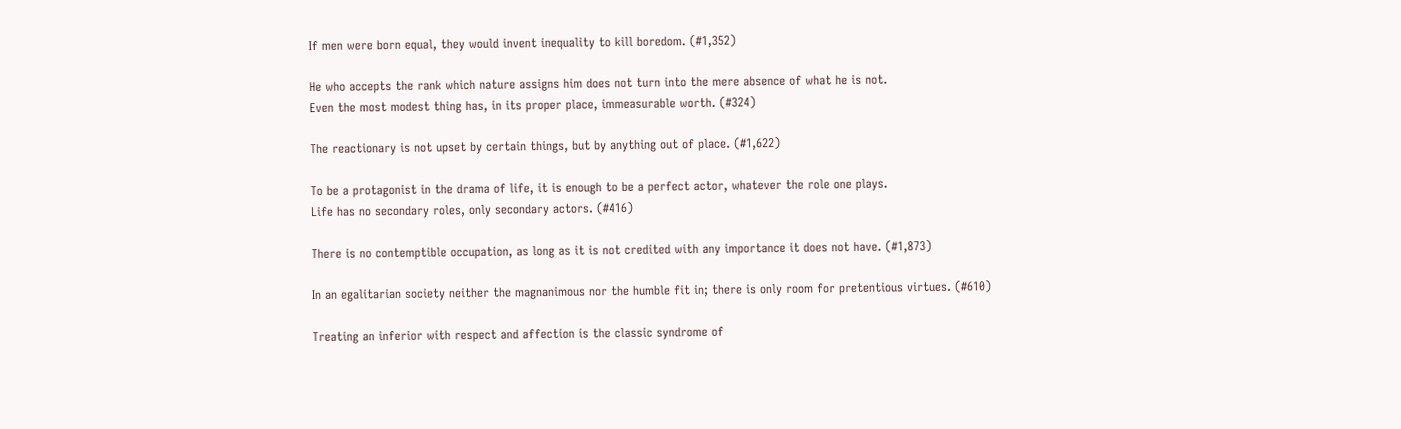If men were born equal, they would invent inequality to kill boredom. (#1,352)

He who accepts the rank which nature assigns him does not turn into the mere absence of what he is not.
Even the most modest thing has, in its proper place, immeasurable worth. (#324)

The reactionary is not upset by certain things, but by anything out of place. (#1,622)

To be a protagonist in the drama of life, it is enough to be a perfect actor, whatever the role one plays.
Life has no secondary roles, only secondary actors. (#416)

There is no contemptible occupation, as long as it is not credited with any importance it does not have. (#1,873)

In an egalitarian society neither the magnanimous nor the humble fit in; there is only room for pretentious virtues. (#610)

Treating an inferior with respect and affection is the classic syndrome of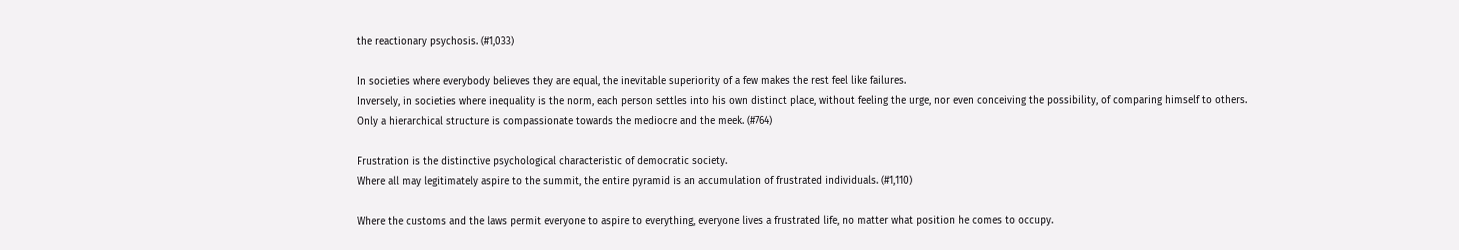the reactionary psychosis. (#1,033)

In societies where everybody believes they are equal, the inevitable superiority of a few makes the rest feel like failures.
Inversely, in societies where inequality is the norm, each person settles into his own distinct place, without feeling the urge, nor even conceiving the possibility, of comparing himself to others.
Only a hierarchical structure is compassionate towards the mediocre and the meek. (#764)

Frustration is the distinctive psychological characteristic of democratic society.
Where all may legitimately aspire to the summit, the entire pyramid is an accumulation of frustrated individuals. (#1,110)

Where the customs and the laws permit everyone to aspire to everything, everyone lives a frustrated life, no matter what position he comes to occupy.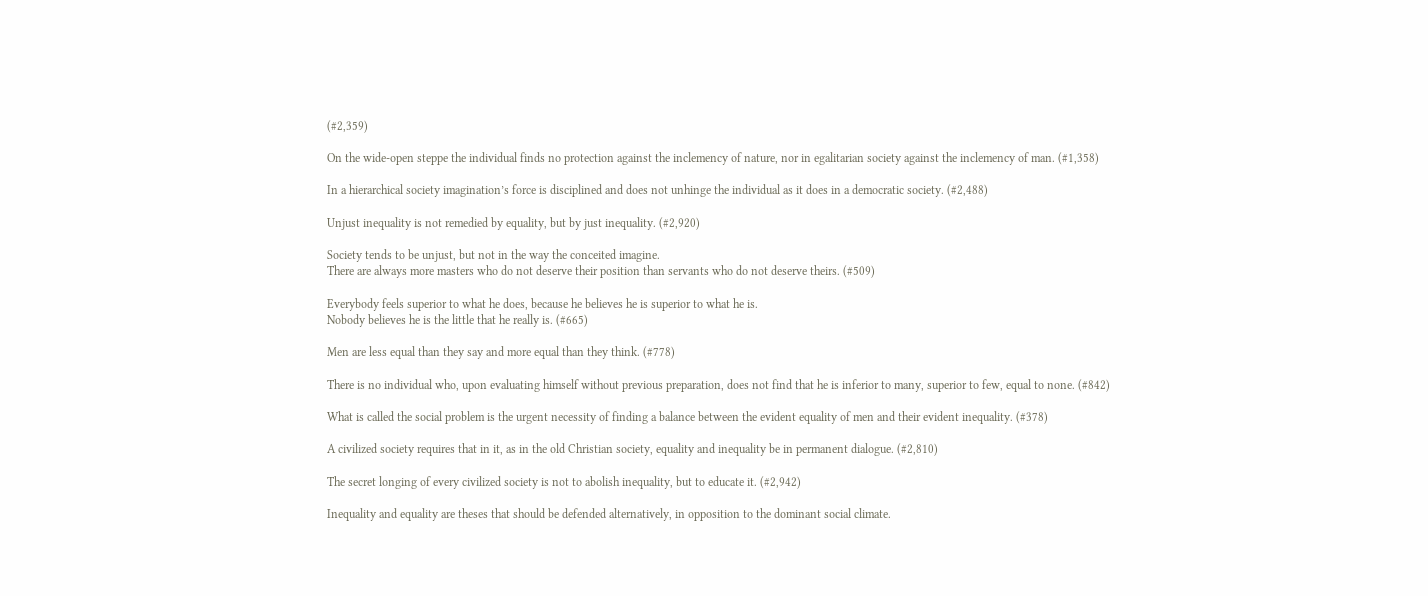(#2,359)

On the wide-open steppe the individual finds no protection against the inclemency of nature, nor in egalitarian society against the inclemency of man. (#1,358)

In a hierarchical society imagination’s force is disciplined and does not unhinge the individual as it does in a democratic society. (#2,488)

Unjust inequality is not remedied by equality, but by just inequality. (#2,920)

Society tends to be unjust, but not in the way the conceited imagine.
There are always more masters who do not deserve their position than servants who do not deserve theirs. (#509)

Everybody feels superior to what he does, because he believes he is superior to what he is.
Nobody believes he is the little that he really is. (#665)

Men are less equal than they say and more equal than they think. (#778)

There is no individual who, upon evaluating himself without previous preparation, does not find that he is inferior to many, superior to few, equal to none. (#842)

What is called the social problem is the urgent necessity of finding a balance between the evident equality of men and their evident inequality. (#378)

A civilized society requires that in it, as in the old Christian society, equality and inequality be in permanent dialogue. (#2,810)

The secret longing of every civilized society is not to abolish inequality, but to educate it. (#2,942)

Inequality and equality are theses that should be defended alternatively, in opposition to the dominant social climate.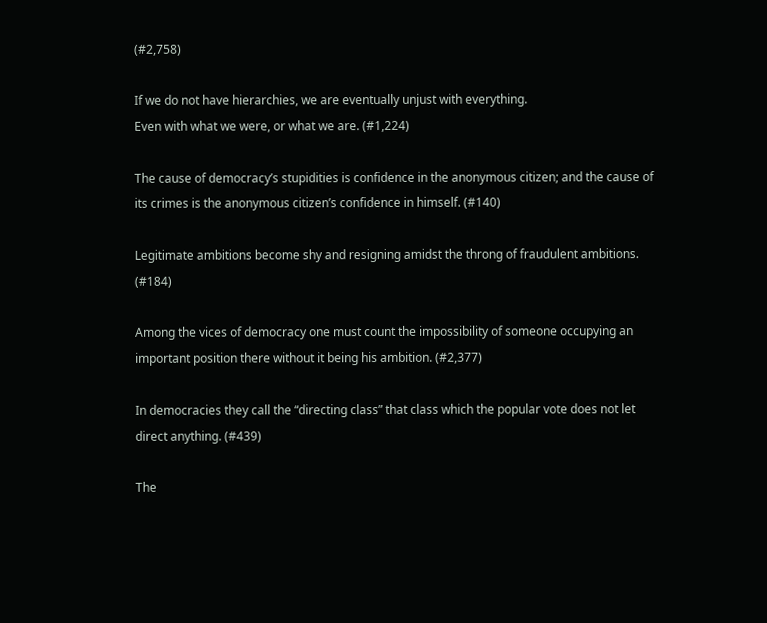(#2,758)

If we do not have hierarchies, we are eventually unjust with everything.
Even with what we were, or what we are. (#1,224)

The cause of democracy’s stupidities is confidence in the anonymous citizen; and the cause of its crimes is the anonymous citizen’s confidence in himself. (#140)

Legitimate ambitions become shy and resigning amidst the throng of fraudulent ambitions. (#184)

Among the vices of democracy one must count the impossibility of someone occupying an important position there without it being his ambition. (#2,377)

In democracies they call the “directing class” that class which the popular vote does not let direct anything. (#439)

The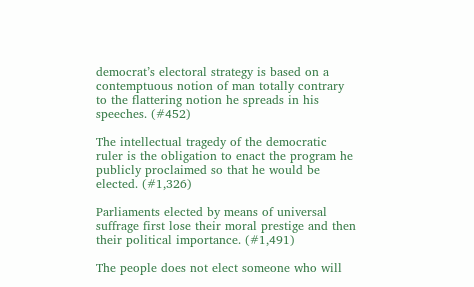democrat’s electoral strategy is based on a contemptuous notion of man totally contrary to the flattering notion he spreads in his speeches. (#452)

The intellectual tragedy of the democratic ruler is the obligation to enact the program he publicly proclaimed so that he would be elected. (#1,326)

Parliaments elected by means of universal suffrage first lose their moral prestige and then their political importance. (#1,491)

The people does not elect someone who will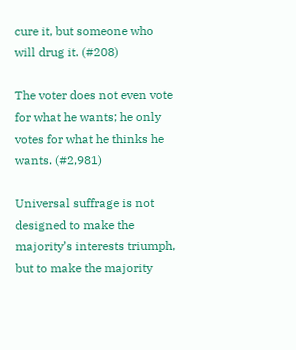cure it, but someone who will drug it. (#208)

The voter does not even vote for what he wants; he only votes for what he thinks he wants. (#2,981)

Universal suffrage is not designed to make the majority’s interests triumph, but to make the majority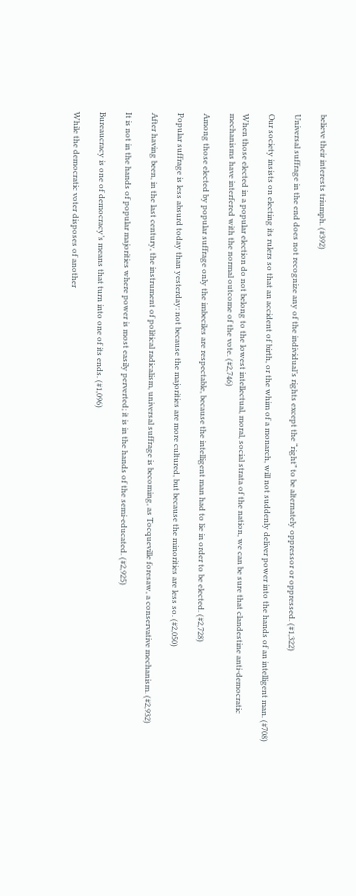believe their interests triumph. (#392)

Universal suffrage in the end does not recognize any of the individual’s rights except the “right” to be alternately oppressor or oppressed. (#1,322)

Our society insists on electing its rulers so that an accident of birth, or the whim of a monarch, will not suddenly deliver power into the hands of an intelligent man. (#708)

When those elected in a popular election do not belong to the lowest intellectual, moral, social strata of the nation, we can be sure that clandestine anti-democratic mechanisms have interfered with the normal outcome of the vote. (#2,746)

Among those elected by popular suffrage only the imbeciles are respectable, because the intelligent man had to lie in order to be elected. (#2,728)

Popular suffrage is less absurd today than yesterday: not because the majorities are more cultured, but because the minorities are less so. (#2,050)

After having been, in the last century, the instrument of political radicalism, universal suffrage is becoming, as Tocqueville foresaw, a conservative mechanism. (#2,932)

It is not in the hands of popular majorities where power is most easily perverted; it is in the hands of the semi-educated. (#2,925)

Bureaucracy is one of democracy’s means that turn into one of its ends. (#1,096)

While the democratic voter disposes of another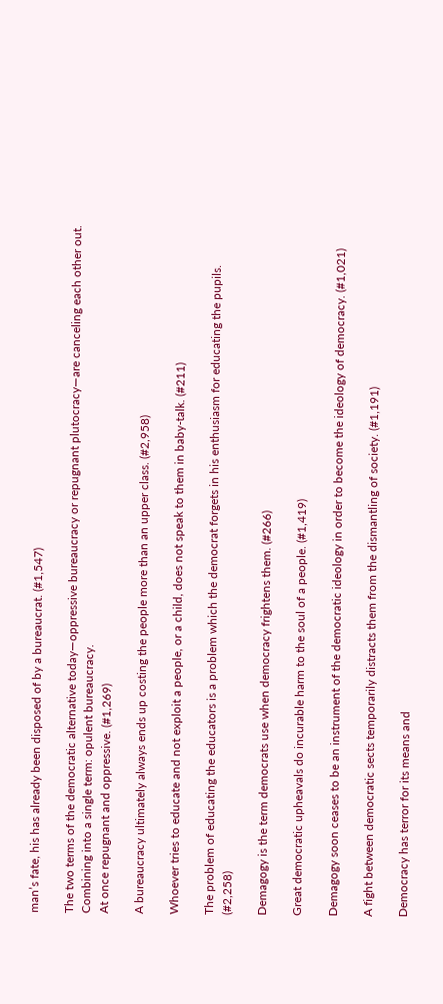man’s fate, his has already been disposed of by a bureaucrat. (#1,547)

The two terms of the democratic alternative today—oppressive bureaucracy or repugnant plutocracy—are canceling each other out.
Combining into a single term: opulent bureaucracy.
At once repugnant and oppressive. (#1,269)

A bureaucracy ultimately always ends up costing the people more than an upper class. (#2,958)

Whoever tries to educate and not exploit a people, or a child, does not speak to them in baby-talk. (#211)

The problem of educating the educators is a problem which the democrat forgets in his enthusiasm for educating the pupils. (#2,258)

Demagogy is the term democrats use when democracy frightens them. (#266)

Great democratic upheavals do incurable harm to the soul of a people. (#1,419)

Demagogy soon ceases to be an instrument of the democratic ideology in order to become the ideology of democracy. (#1,021)

A fight between democratic sects temporarily distracts them from the dismantling of society. (#1,191)

Democracy has terror for its means and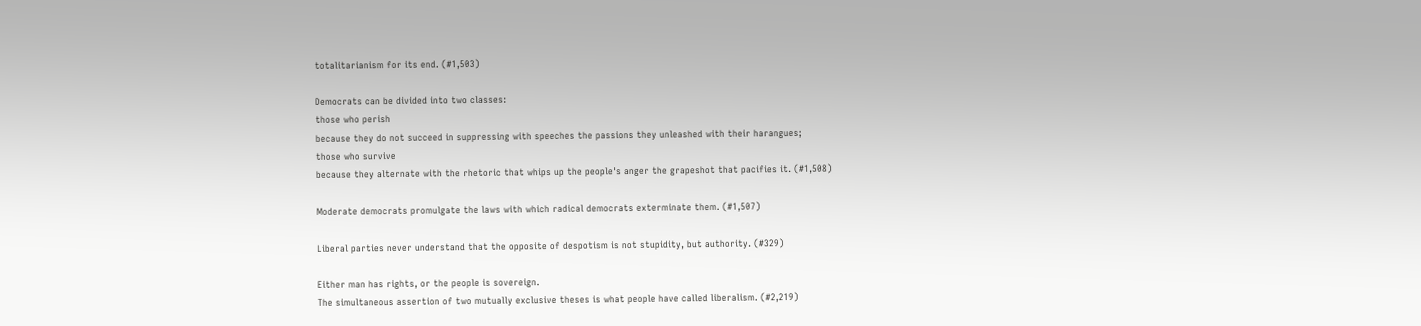totalitarianism for its end. (#1,503)

Democrats can be divided into two classes:
those who perish
because they do not succeed in suppressing with speeches the passions they unleashed with their harangues;
those who survive
because they alternate with the rhetoric that whips up the people's anger the grapeshot that pacifies it. (#1,508)

Moderate democrats promulgate the laws with which radical democrats exterminate them. (#1,507)

Liberal parties never understand that the opposite of despotism is not stupidity, but authority. (#329)

Either man has rights, or the people is sovereign.
The simultaneous assertion of two mutually exclusive theses is what people have called liberalism. (#2,219)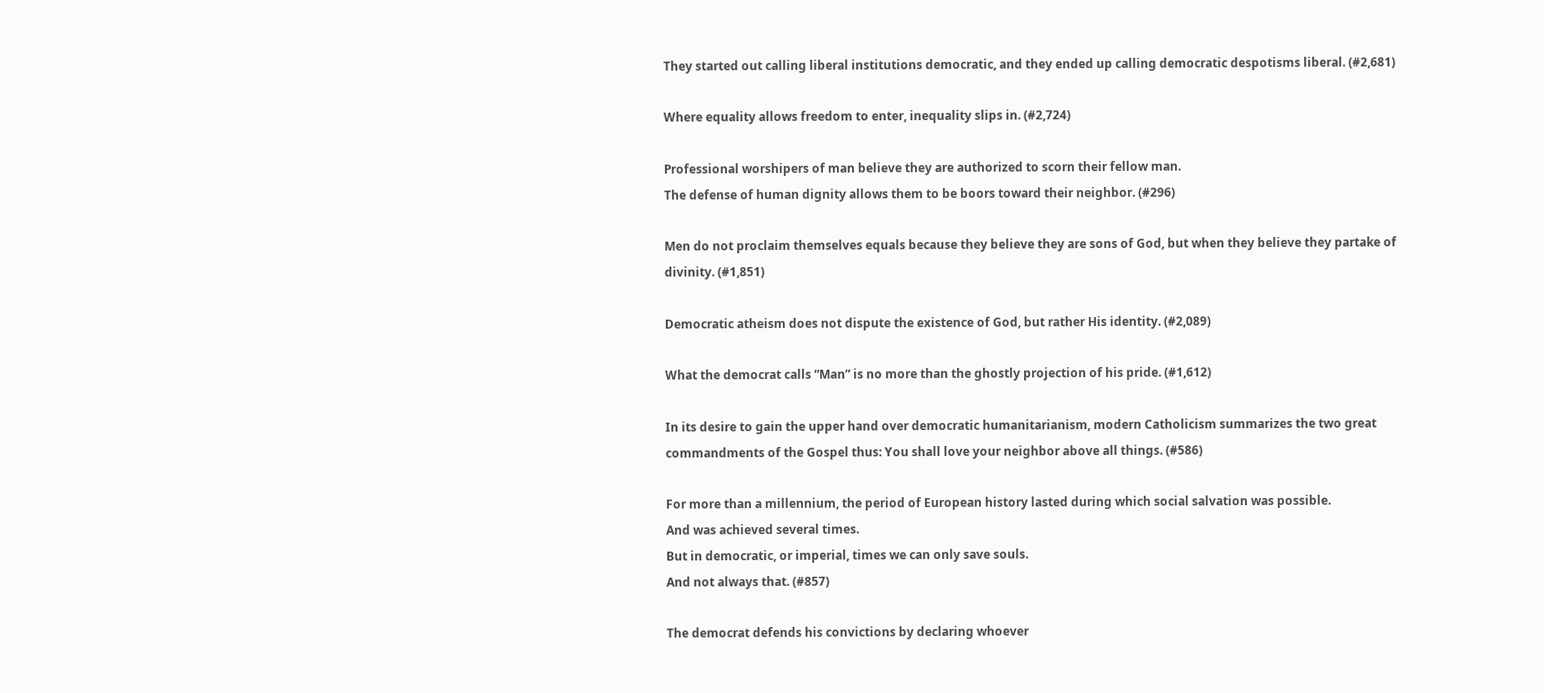They started out calling liberal institutions democratic, and they ended up calling democratic despotisms liberal. (#2,681)

Where equality allows freedom to enter, inequality slips in. (#2,724)

Professional worshipers of man believe they are authorized to scorn their fellow man.
The defense of human dignity allows them to be boors toward their neighbor. (#296)

Men do not proclaim themselves equals because they believe they are sons of God, but when they believe they partake of divinity. (#1,851)

Democratic atheism does not dispute the existence of God, but rather His identity. (#2,089)

What the democrat calls “Man” is no more than the ghostly projection of his pride. (#1,612)

In its desire to gain the upper hand over democratic humanitarianism, modern Catholicism summarizes the two great commandments of the Gospel thus: You shall love your neighbor above all things. (#586)

For more than a millennium, the period of European history lasted during which social salvation was possible.
And was achieved several times.
But in democratic, or imperial, times we can only save souls.
And not always that. (#857)

The democrat defends his convictions by declaring whoever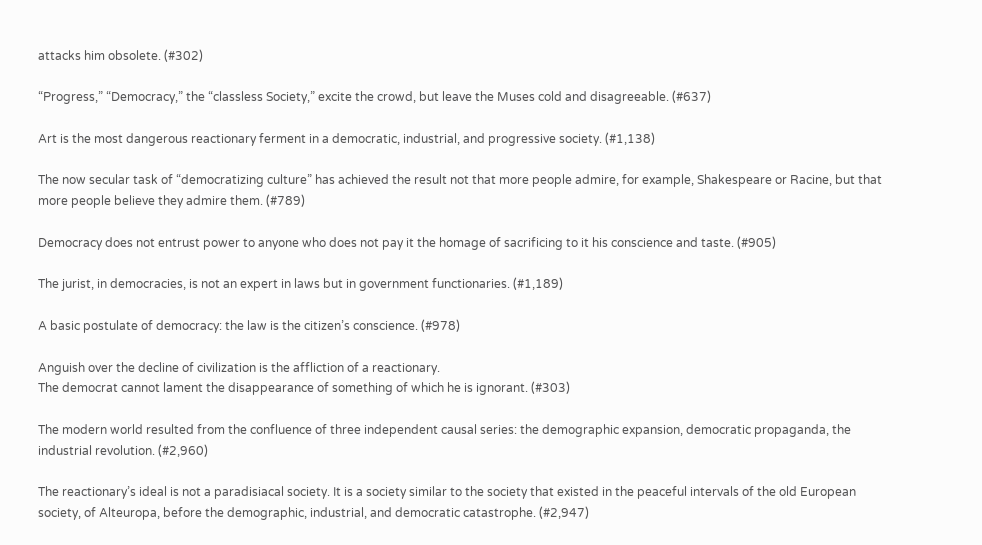attacks him obsolete. (#302)

“Progress,” “Democracy,” the “classless Society,” excite the crowd, but leave the Muses cold and disagreeable. (#637)

Art is the most dangerous reactionary ferment in a democratic, industrial, and progressive society. (#1,138)

The now secular task of “democratizing culture” has achieved the result not that more people admire, for example, Shakespeare or Racine, but that more people believe they admire them. (#789)

Democracy does not entrust power to anyone who does not pay it the homage of sacrificing to it his conscience and taste. (#905)

The jurist, in democracies, is not an expert in laws but in government functionaries. (#1,189)

A basic postulate of democracy: the law is the citizen’s conscience. (#978)

Anguish over the decline of civilization is the affliction of a reactionary.
The democrat cannot lament the disappearance of something of which he is ignorant. (#303)

The modern world resulted from the confluence of three independent causal series: the demographic expansion, democratic propaganda, the industrial revolution. (#2,960)

The reactionary’s ideal is not a paradisiacal society. It is a society similar to the society that existed in the peaceful intervals of the old European society, of Alteuropa, before the demographic, industrial, and democratic catastrophe. (#2,947)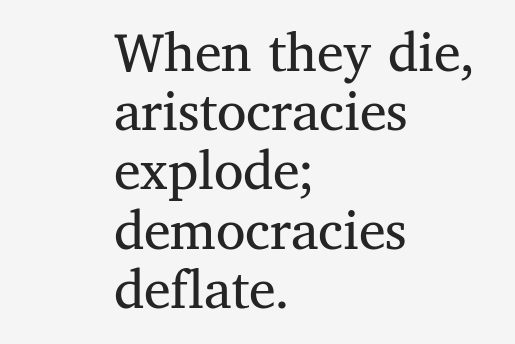When they die, aristocracies explode; democracies deflate.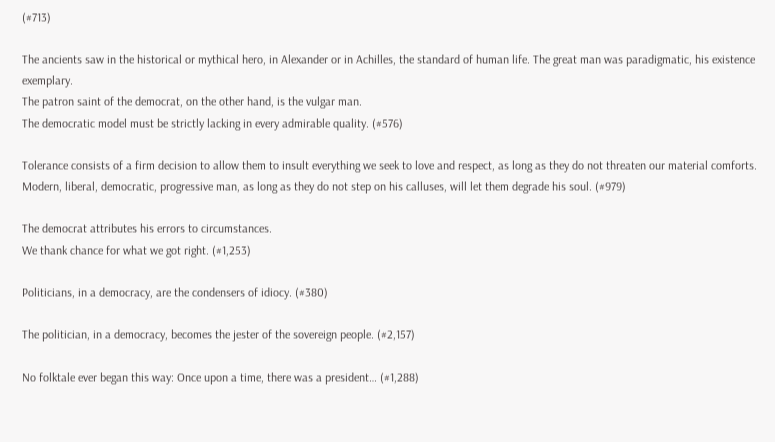(#713)

The ancients saw in the historical or mythical hero, in Alexander or in Achilles, the standard of human life. The great man was paradigmatic, his existence exemplary.
The patron saint of the democrat, on the other hand, is the vulgar man.
The democratic model must be strictly lacking in every admirable quality. (#576)

Tolerance consists of a firm decision to allow them to insult everything we seek to love and respect, as long as they do not threaten our material comforts.
Modern, liberal, democratic, progressive man, as long as they do not step on his calluses, will let them degrade his soul. (#979)

The democrat attributes his errors to circumstances.
We thank chance for what we got right. (#1,253)

Politicians, in a democracy, are the condensers of idiocy. (#380)

The politician, in a democracy, becomes the jester of the sovereign people. (#2,157)

No folktale ever began this way: Once upon a time, there was a president… (#1,288)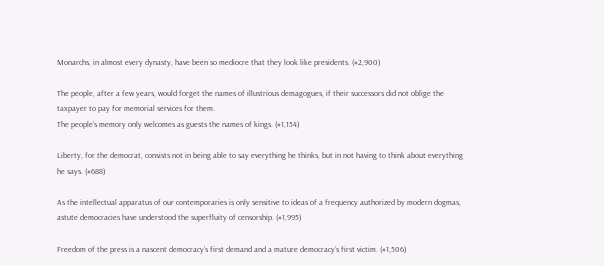Monarchs, in almost every dynasty, have been so mediocre that they look like presidents. (#2,900)

The people, after a few years, would forget the names of illustrious demagogues, if their successors did not oblige the taxpayer to pay for memorial services for them.
The people’s memory only welcomes as guests the names of kings. (#1,154)

Liberty, for the democrat, consists not in being able to say everything he thinks, but in not having to think about everything he says. (#688)

As the intellectual apparatus of our contemporaries is only sensitive to ideas of a frequency authorized by modern dogmas, astute democracies have understood the superfluity of censorship. (#1,995)

Freedom of the press is a nascent democracy’s first demand and a mature democracy’s first victim. (#1,506)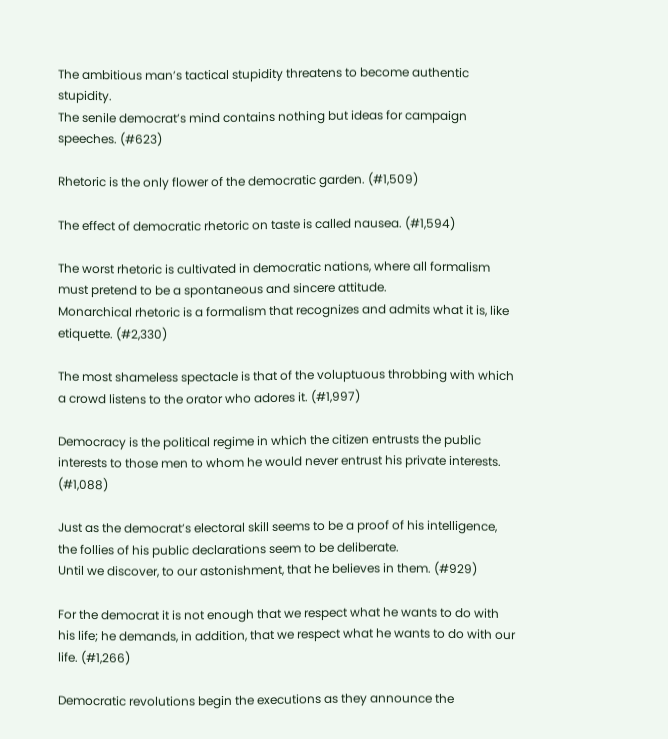The ambitious man’s tactical stupidity threatens to become authentic stupidity.
The senile democrat’s mind contains nothing but ideas for campaign speeches. (#623)

Rhetoric is the only flower of the democratic garden. (#1,509)

The effect of democratic rhetoric on taste is called nausea. (#1,594)

The worst rhetoric is cultivated in democratic nations, where all formalism must pretend to be a spontaneous and sincere attitude.
Monarchical rhetoric is a formalism that recognizes and admits what it is, like etiquette. (#2,330)

The most shameless spectacle is that of the voluptuous throbbing with which a crowd listens to the orator who adores it. (#1,997)

Democracy is the political regime in which the citizen entrusts the public interests to those men to whom he would never entrust his private interests. (#1,088)

Just as the democrat’s electoral skill seems to be a proof of his intelligence, the follies of his public declarations seem to be deliberate.
Until we discover, to our astonishment, that he believes in them. (#929)

For the democrat it is not enough that we respect what he wants to do with his life; he demands, in addition, that we respect what he wants to do with our life. (#1,266)

Democratic revolutions begin the executions as they announce the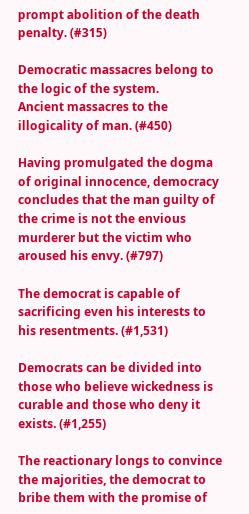prompt abolition of the death penalty. (#315)

Democratic massacres belong to the logic of the system.
Ancient massacres to the illogicality of man. (#450)

Having promulgated the dogma of original innocence, democracy concludes that the man guilty of the crime is not the envious murderer but the victim who aroused his envy. (#797)

The democrat is capable of sacrificing even his interests to his resentments. (#1,531)

Democrats can be divided into those who believe wickedness is curable and those who deny it exists. (#1,255)

The reactionary longs to convince the majorities, the democrat to bribe them with the promise of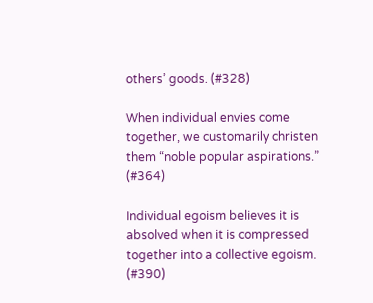others’ goods. (#328)

When individual envies come together, we customarily christen them “noble popular aspirations.” (#364)

Individual egoism believes it is absolved when it is compressed together into a collective egoism. (#390)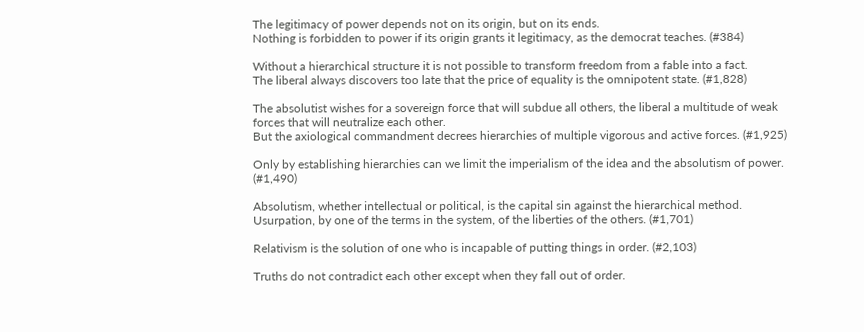The legitimacy of power depends not on its origin, but on its ends.
Nothing is forbidden to power if its origin grants it legitimacy, as the democrat teaches. (#384)

Without a hierarchical structure it is not possible to transform freedom from a fable into a fact.
The liberal always discovers too late that the price of equality is the omnipotent state. (#1,828)

The absolutist wishes for a sovereign force that will subdue all others, the liberal a multitude of weak forces that will neutralize each other.
But the axiological commandment decrees hierarchies of multiple vigorous and active forces. (#1,925)

Only by establishing hierarchies can we limit the imperialism of the idea and the absolutism of power. (#1,490)

Absolutism, whether intellectual or political, is the capital sin against the hierarchical method.
Usurpation, by one of the terms in the system, of the liberties of the others. (#1,701)

Relativism is the solution of one who is incapable of putting things in order. (#2,103)

Truths do not contradict each other except when they fall out of order.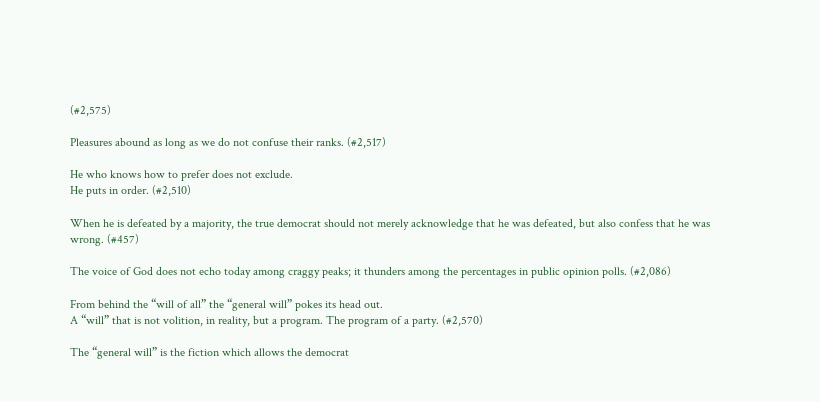(#2,575)

Pleasures abound as long as we do not confuse their ranks. (#2,517)

He who knows how to prefer does not exclude.
He puts in order. (#2,510)

When he is defeated by a majority, the true democrat should not merely acknowledge that he was defeated, but also confess that he was wrong. (#457)

The voice of God does not echo today among craggy peaks; it thunders among the percentages in public opinion polls. (#2,086)

From behind the “will of all” the “general will” pokes its head out.
A “will” that is not volition, in reality, but a program. The program of a party. (#2,570)

The “general will” is the fiction which allows the democrat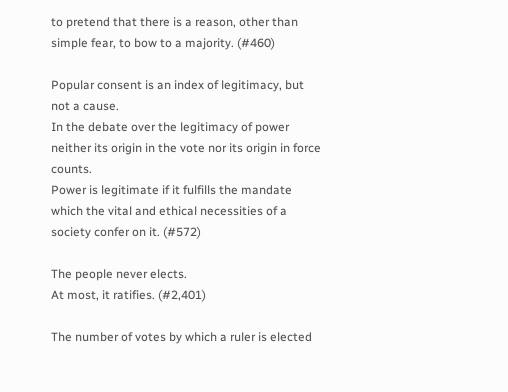to pretend that there is a reason, other than simple fear, to bow to a majority. (#460)

Popular consent is an index of legitimacy, but not a cause.
In the debate over the legitimacy of power neither its origin in the vote nor its origin in force counts.
Power is legitimate if it fulfills the mandate which the vital and ethical necessities of a society confer on it. (#572)

The people never elects.
At most, it ratifies. (#2,401)

The number of votes by which a ruler is elected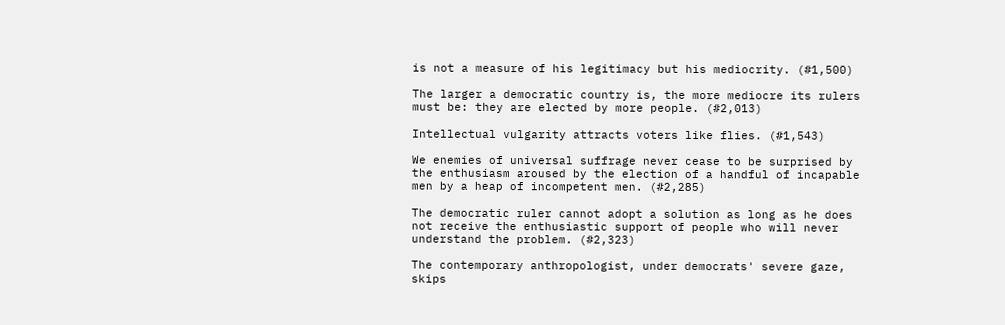is not a measure of his legitimacy but his mediocrity. (#1,500)

The larger a democratic country is, the more mediocre its rulers must be: they are elected by more people. (#2,013)

Intellectual vulgarity attracts voters like flies. (#1,543)

We enemies of universal suffrage never cease to be surprised by the enthusiasm aroused by the election of a handful of incapable men by a heap of incompetent men. (#2,285)

The democratic ruler cannot adopt a solution as long as he does not receive the enthusiastic support of people who will never understand the problem. (#2,323)

The contemporary anthropologist, under democrats' severe gaze, skips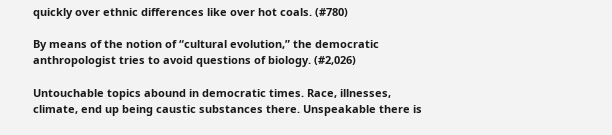quickly over ethnic differences like over hot coals. (#780)

By means of the notion of “cultural evolution,” the democratic anthropologist tries to avoid questions of biology. (#2,026)

Untouchable topics abound in democratic times. Race, illnesses, climate, end up being caustic substances there. Unspeakable there is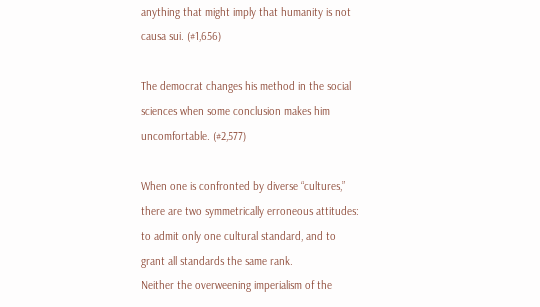anything that might imply that humanity is not causa sui. (#1,656)

The democrat changes his method in the social sciences when some conclusion makes him uncomfortable. (#2,577)

When one is confronted by diverse “cultures,” there are two symmetrically erroneous attitudes: to admit only one cultural standard, and to grant all standards the same rank.
Neither the overweening imperialism of the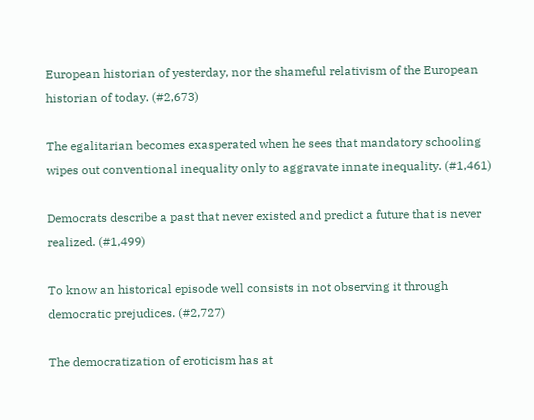European historian of yesterday, nor the shameful relativism of the European historian of today. (#2,673)

The egalitarian becomes exasperated when he sees that mandatory schooling wipes out conventional inequality only to aggravate innate inequality. (#1,461)

Democrats describe a past that never existed and predict a future that is never realized. (#1,499)

To know an historical episode well consists in not observing it through democratic prejudices. (#2,727)

The democratization of eroticism has at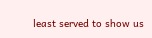least served to show us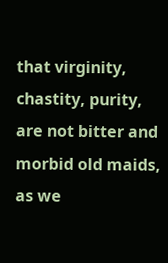that virginity, chastity, purity, are not bitter and morbid old maids, as we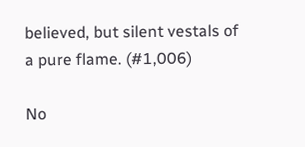believed, but silent vestals of a pure flame. (#1,006)

No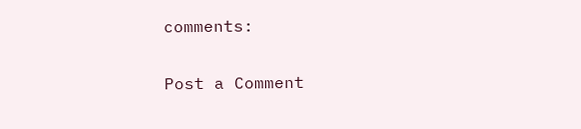comments:

Post a Comment